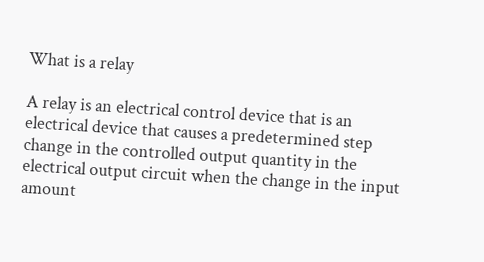What is a relay

A relay is an electrical control device that is an electrical device that causes a predetermined step change in the controlled output quantity in the electrical output circuit when the change in the input amount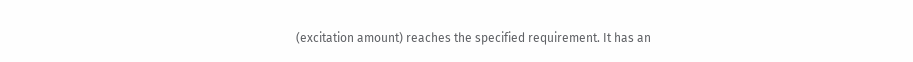(excitation amount) reaches the specified requirement. It has an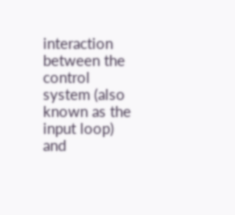interaction between the control system (also known as the input loop) and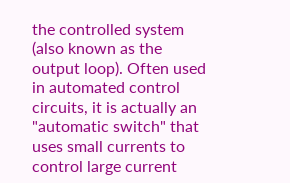the controlled system (also known as the output loop). Often used in automated control circuits, it is actually an "automatic switch" that uses small currents to control large current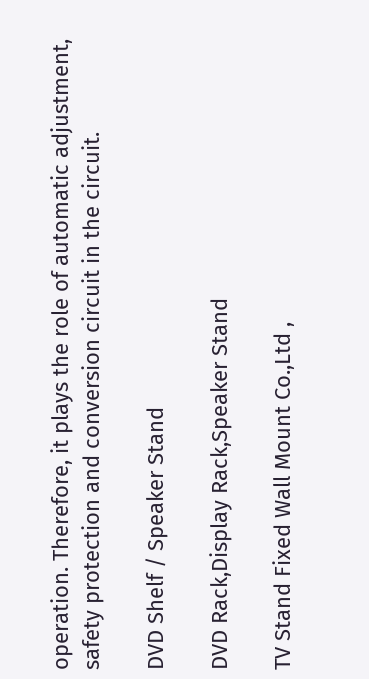operation. Therefore, it plays the role of automatic adjustment, safety protection and conversion circuit in the circuit.

DVD Shelf / Speaker Stand

DVD Rack,Display Rack,Speaker Stand

TV Stand Fixed Wall Mount Co.,Ltd ,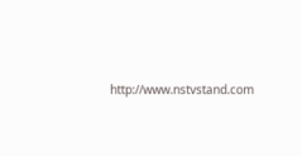http://www.nstvstand.com